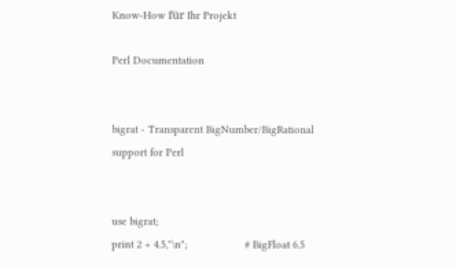Know-How für Ihr Projekt

Perl Documentation


bigrat - Transparent BigNumber/BigRational support for Perl


use bigrat;
print 2 + 4.5,"\n";                   # BigFloat 6.5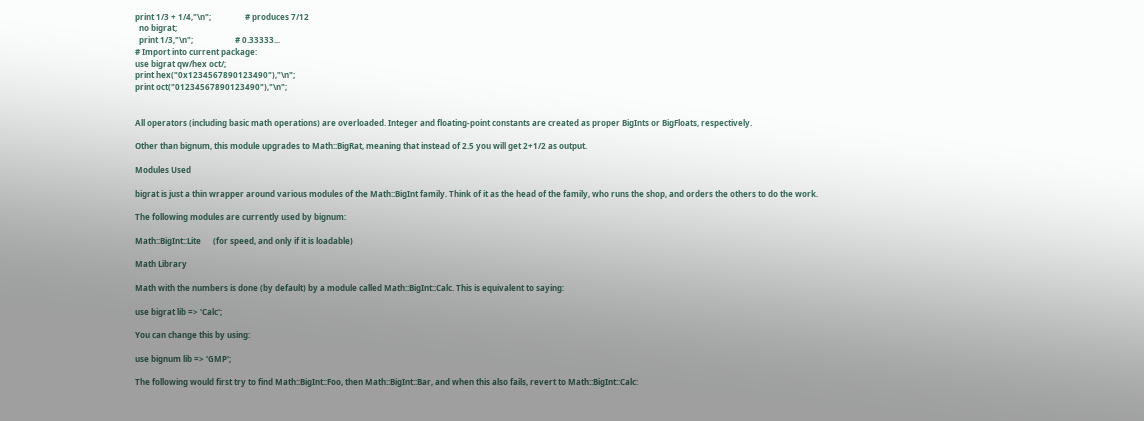print 1/3 + 1/4,"\n";                 # produces 7/12
  no bigrat;
  print 1/3,"\n";                     # 0.33333...
# Import into current package:
use bigrat qw/hex oct/;
print hex("0x1234567890123490"),"\n";
print oct("01234567890123490"),"\n";


All operators (including basic math operations) are overloaded. Integer and floating-point constants are created as proper BigInts or BigFloats, respectively.

Other than bignum, this module upgrades to Math::BigRat, meaning that instead of 2.5 you will get 2+1/2 as output.

Modules Used

bigrat is just a thin wrapper around various modules of the Math::BigInt family. Think of it as the head of the family, who runs the shop, and orders the others to do the work.

The following modules are currently used by bignum:

Math::BigInt::Lite      (for speed, and only if it is loadable)

Math Library

Math with the numbers is done (by default) by a module called Math::BigInt::Calc. This is equivalent to saying:

use bigrat lib => 'Calc';

You can change this by using:

use bignum lib => 'GMP';

The following would first try to find Math::BigInt::Foo, then Math::BigInt::Bar, and when this also fails, revert to Math::BigInt::Calc: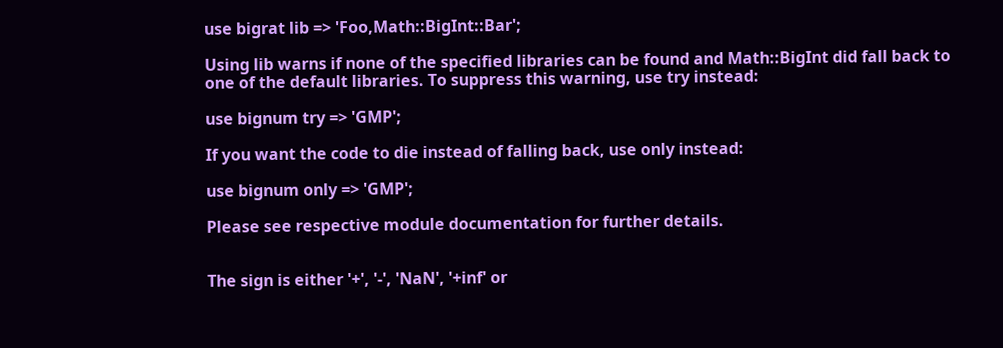use bigrat lib => 'Foo,Math::BigInt::Bar';

Using lib warns if none of the specified libraries can be found and Math::BigInt did fall back to one of the default libraries. To suppress this warning, use try instead:

use bignum try => 'GMP';

If you want the code to die instead of falling back, use only instead:

use bignum only => 'GMP';

Please see respective module documentation for further details.


The sign is either '+', '-', 'NaN', '+inf' or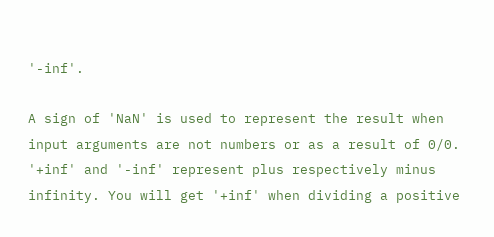'-inf'.

A sign of 'NaN' is used to represent the result when input arguments are not numbers or as a result of 0/0. '+inf' and '-inf' represent plus respectively minus infinity. You will get '+inf' when dividing a positive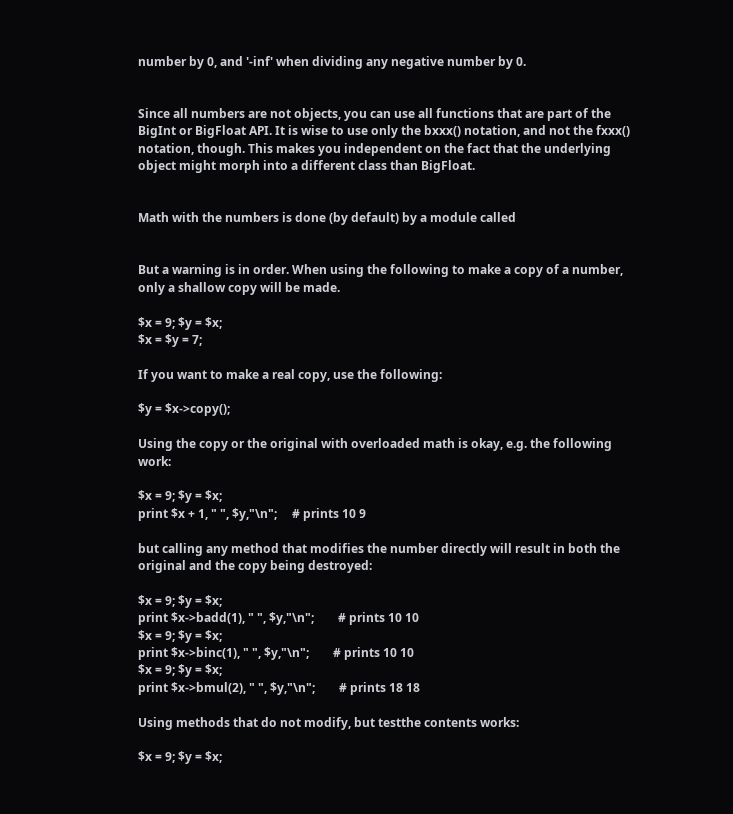number by 0, and '-inf' when dividing any negative number by 0.


Since all numbers are not objects, you can use all functions that are part of the BigInt or BigFloat API. It is wise to use only the bxxx() notation, and not the fxxx() notation, though. This makes you independent on the fact that the underlying object might morph into a different class than BigFloat.


Math with the numbers is done (by default) by a module called


But a warning is in order. When using the following to make a copy of a number, only a shallow copy will be made.

$x = 9; $y = $x;
$x = $y = 7;

If you want to make a real copy, use the following:

$y = $x->copy();

Using the copy or the original with overloaded math is okay, e.g. the following work:

$x = 9; $y = $x;
print $x + 1, " ", $y,"\n";     # prints 10 9

but calling any method that modifies the number directly will result in both the original and the copy being destroyed:

$x = 9; $y = $x;
print $x->badd(1), " ", $y,"\n";        # prints 10 10
$x = 9; $y = $x;
print $x->binc(1), " ", $y,"\n";        # prints 10 10
$x = 9; $y = $x;
print $x->bmul(2), " ", $y,"\n";        # prints 18 18

Using methods that do not modify, but testthe contents works:

$x = 9; $y = $x;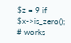$z = 9 if $x->is_zero();                # works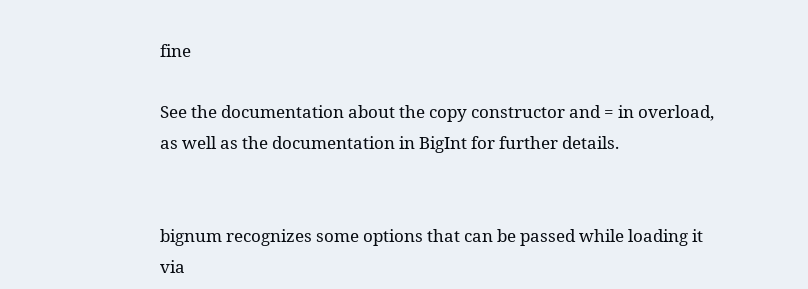fine

See the documentation about the copy constructor and = in overload, as well as the documentation in BigInt for further details.


bignum recognizes some options that can be passed while loading it via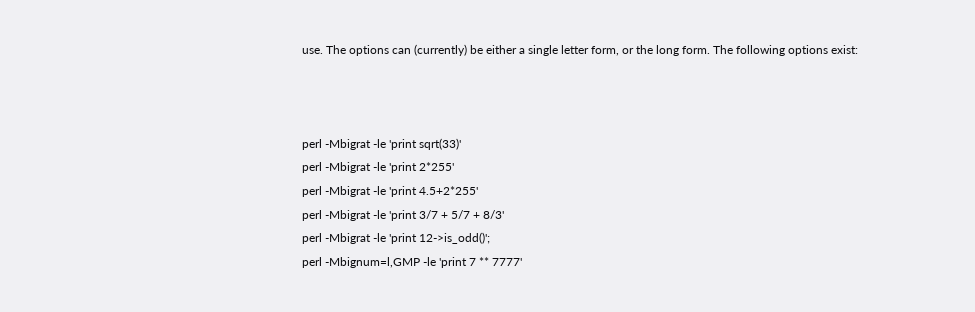use. The options can (currently) be either a single letter form, or the long form. The following options exist:



perl -Mbigrat -le 'print sqrt(33)'
perl -Mbigrat -le 'print 2*255'
perl -Mbigrat -le 'print 4.5+2*255'
perl -Mbigrat -le 'print 3/7 + 5/7 + 8/3'
perl -Mbigrat -le 'print 12->is_odd()';
perl -Mbignum=l,GMP -le 'print 7 ** 7777'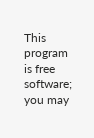This program is free software; you may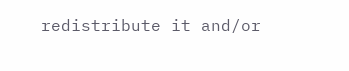redistribute it and/or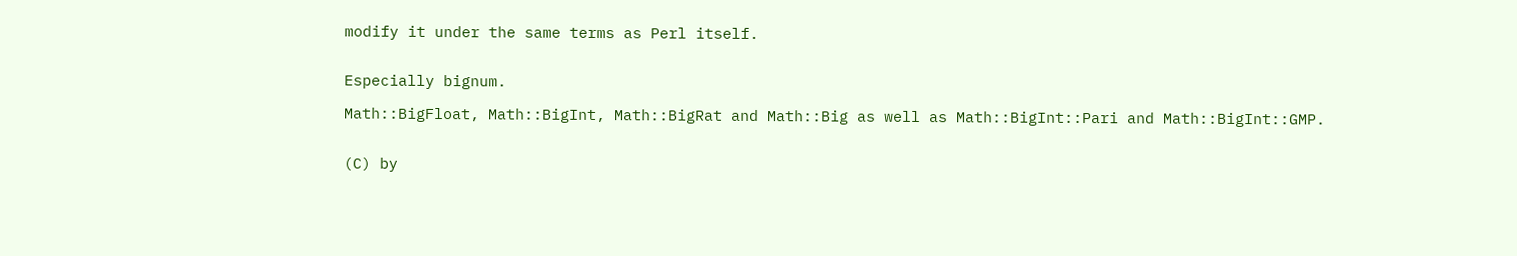modify it under the same terms as Perl itself.


Especially bignum.

Math::BigFloat, Math::BigInt, Math::BigRat and Math::Big as well as Math::BigInt::Pari and Math::BigInt::GMP.


(C) by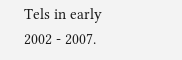Tels in early 2002 - 2007.